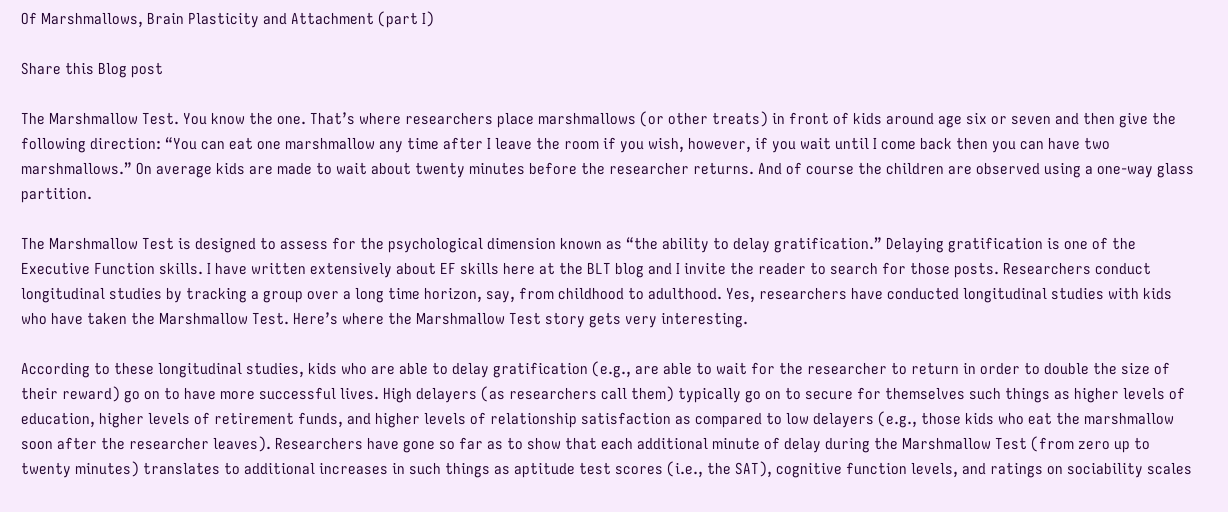Of Marshmallows, Brain Plasticity and Attachment (part I)

Share this Blog post

The Marshmallow Test. You know the one. That’s where researchers place marshmallows (or other treats) in front of kids around age six or seven and then give the following direction: “You can eat one marshmallow any time after I leave the room if you wish, however, if you wait until I come back then you can have two marshmallows.” On average kids are made to wait about twenty minutes before the researcher returns. And of course the children are observed using a one-way glass partition.

The Marshmallow Test is designed to assess for the psychological dimension known as “the ability to delay gratification.” Delaying gratification is one of the Executive Function skills. I have written extensively about EF skills here at the BLT blog and I invite the reader to search for those posts. Researchers conduct longitudinal studies by tracking a group over a long time horizon, say, from childhood to adulthood. Yes, researchers have conducted longitudinal studies with kids who have taken the Marshmallow Test. Here’s where the Marshmallow Test story gets very interesting.

According to these longitudinal studies, kids who are able to delay gratification (e.g., are able to wait for the researcher to return in order to double the size of their reward) go on to have more successful lives. High delayers (as researchers call them) typically go on to secure for themselves such things as higher levels of education, higher levels of retirement funds, and higher levels of relationship satisfaction as compared to low delayers (e.g., those kids who eat the marshmallow soon after the researcher leaves). Researchers have gone so far as to show that each additional minute of delay during the Marshmallow Test (from zero up to twenty minutes) translates to additional increases in such things as aptitude test scores (i.e., the SAT), cognitive function levels, and ratings on sociability scales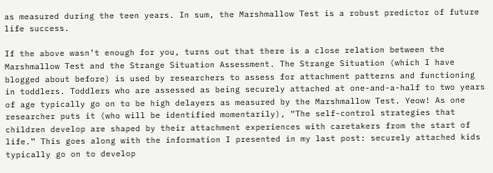as measured during the teen years. In sum, the Marshmallow Test is a robust predictor of future life success.

If the above wasn’t enough for you, turns out that there is a close relation between the Marshmallow Test and the Strange Situation Assessment. The Strange Situation (which I have blogged about before) is used by researchers to assess for attachment patterns and functioning in toddlers. Toddlers who are assessed as being securely attached at one-and-a-half to two years of age typically go on to be high delayers as measured by the Marshmallow Test. Yeow! As one researcher puts it (who will be identified momentarily), “The self-control strategies that children develop are shaped by their attachment experiences with caretakers from the start of life.” This goes along with the information I presented in my last post: securely attached kids typically go on to develop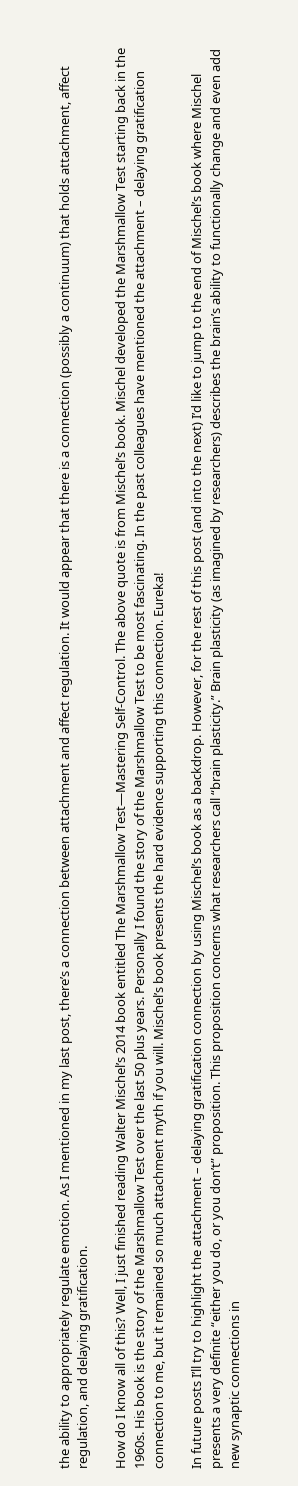the ability to appropriately regulate emotion. As I mentioned in my last post, there’s a connection between attachment and affect regulation. It would appear that there is a connection (possibly a continuum) that holds attachment, affect regulation, and delaying gratification.

How do I know all of this? Well, I just finished reading Walter Mischel’s 2014 book entitled The Marshmallow Test—Mastering Self-Control. The above quote is from Mischel’s book. Mischel developed the Marshmallow Test starting back in the 1960s. His book is the story of the Marshmallow Test over the last 50 plus years. Personally I found the story of the Marshmallow Test to be most fascinating. In the past colleagues have mentioned the attachment – delaying gratification connection to me, but it remained so much attachment myth if you will. Mischel’s book presents the hard evidence supporting this connection. Eureka!

In future posts I’ll try to highlight the attachment – delaying gratification connection by using Mischel’s book as a backdrop. However, for the rest of this post (and into the next) I’d like to jump to the end of Mischel’s book where Mischel presents a very definite “either you do, or you don’t” proposition. This proposition concerns what researchers call “brain plasticity.” Brain plasticity (as imagined by researchers) describes the brain’s ability to functionally change and even add new synaptic connections in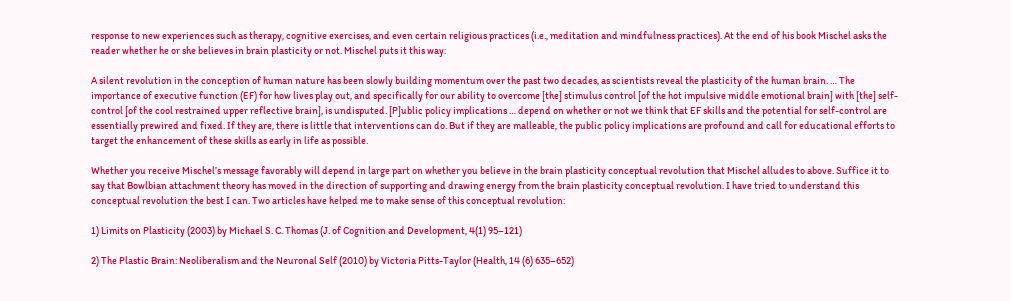response to new experiences such as therapy, cognitive exercises, and even certain religious practices (i.e., meditation and mindfulness practices). At the end of his book Mischel asks the reader whether he or she believes in brain plasticity or not. Mischel puts it this way:

A silent revolution in the conception of human nature has been slowly building momentum over the past two decades, as scientists reveal the plasticity of the human brain. … The importance of executive function (EF) for how lives play out, and specifically for our ability to overcome [the] stimulus control [of the hot impulsive middle emotional brain] with [the] self-control [of the cool restrained upper reflective brain], is undisputed. [P]ublic policy implications … depend on whether or not we think that EF skills and the potential for self-control are essentially prewired and fixed. If they are, there is little that interventions can do. But if they are malleable, the public policy implications are profound and call for educational efforts to target the enhancement of these skills as early in life as possible.

Whether you receive Mischel’s message favorably will depend in large part on whether you believe in the brain plasticity conceptual revolution that Mischel alludes to above. Suffice it to say that Bowlbian attachment theory has moved in the direction of supporting and drawing energy from the brain plasticity conceptual revolution. I have tried to understand this conceptual revolution the best I can. Two articles have helped me to make sense of this conceptual revolution:

1) Limits on Plasticity (2003) by Michael S. C. Thomas (J. of Cognition and Development, 4(1) 95–121)

2) The Plastic Brain: Neoliberalism and the Neuronal Self (2010) by Victoria Pitts-Taylor (Health, 14 (6) 635–652)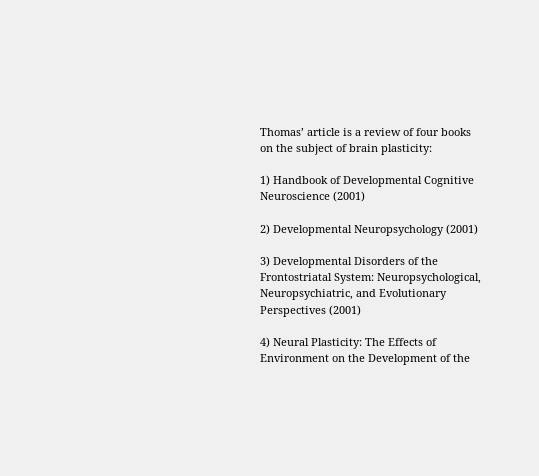Thomas’ article is a review of four books on the subject of brain plasticity:

1) Handbook of Developmental Cognitive Neuroscience (2001)

2) Developmental Neuropsychology (2001)

3) Developmental Disorders of the Frontostriatal System: Neuropsychological, Neuropsychiatric, and Evolutionary Perspectives (2001)

4) Neural Plasticity: The Effects of Environment on the Development of the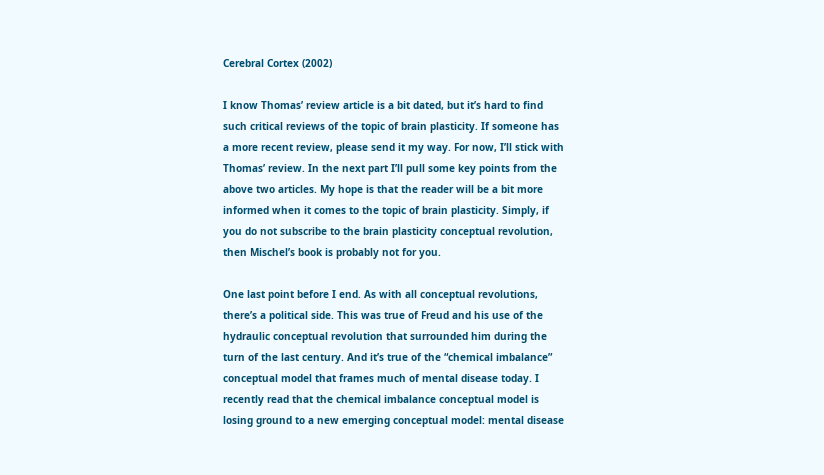Cerebral Cortex (2002)

I know Thomas’ review article is a bit dated, but it’s hard to find such critical reviews of the topic of brain plasticity. If someone has a more recent review, please send it my way. For now, I’ll stick with Thomas’ review. In the next part I’ll pull some key points from the above two articles. My hope is that the reader will be a bit more informed when it comes to the topic of brain plasticity. Simply, if you do not subscribe to the brain plasticity conceptual revolution, then Mischel’s book is probably not for you.

One last point before I end. As with all conceptual revolutions, there’s a political side. This was true of Freud and his use of the hydraulic conceptual revolution that surrounded him during the turn of the last century. And it’s true of the “chemical imbalance” conceptual model that frames much of mental disease today. I recently read that the chemical imbalance conceptual model is losing ground to a new emerging conceptual model: mental disease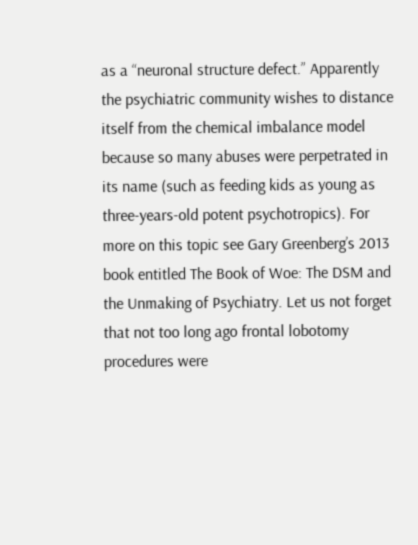as a “neuronal structure defect.” Apparently the psychiatric community wishes to distance itself from the chemical imbalance model because so many abuses were perpetrated in its name (such as feeding kids as young as three-years-old potent psychotropics). For more on this topic see Gary Greenberg’s 2013 book entitled The Book of Woe: The DSM and the Unmaking of Psychiatry. Let us not forget that not too long ago frontal lobotomy procedures were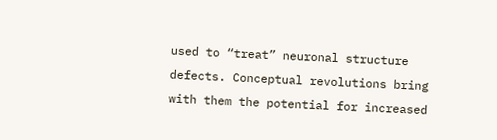used to “treat” neuronal structure defects. Conceptual revolutions bring with them the potential for increased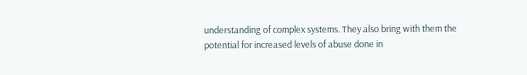understanding of complex systems. They also bring with them the potential for increased levels of abuse done in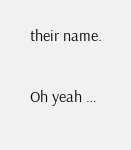their name.

Oh yeah …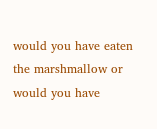would you have eaten the marshmallow or would you have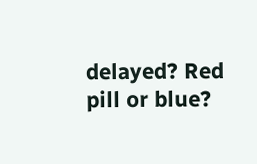delayed? Red pill or blue?